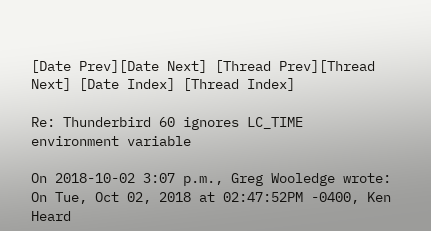[Date Prev][Date Next] [Thread Prev][Thread Next] [Date Index] [Thread Index]

Re: Thunderbird 60 ignores LC_TIME environment variable

On 2018-10-02 3:07 p.m., Greg Wooledge wrote:
On Tue, Oct 02, 2018 at 02:47:52PM -0400, Ken Heard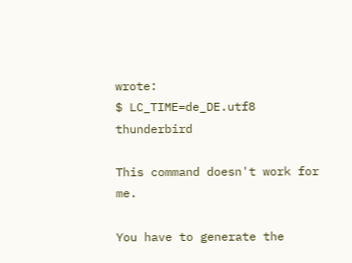wrote:
$ LC_TIME=de_DE.utf8 thunderbird

This command doesn't work for me.

You have to generate the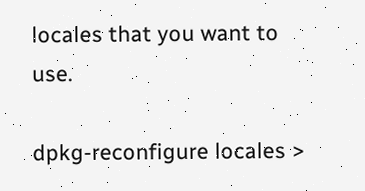locales that you want to use.

dpkg-reconfigure locales >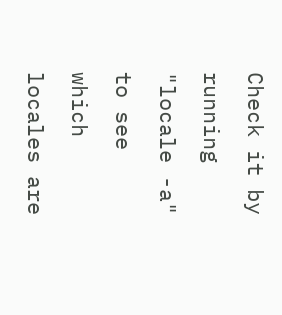Check it by running "locale -a" to see which locales are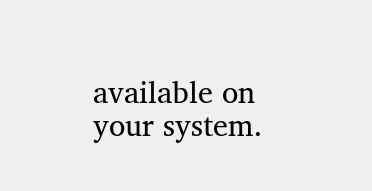available on
your system.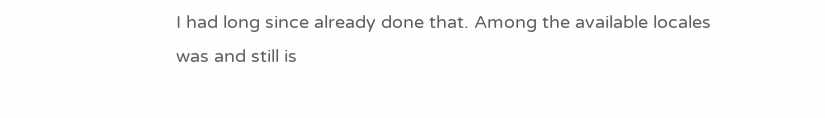I had long since already done that. Among the available locales was and still is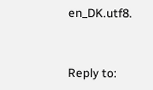en_DK.utf8.


Reply to: